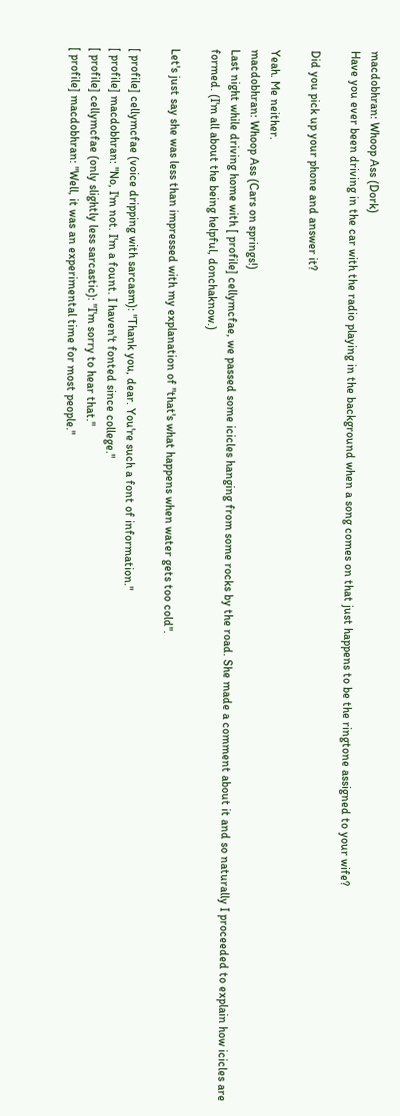macdobhran: Whoop Ass (Dork)
Have you ever been driving in the car with the radio playing in the background when a song comes on that just happens to be the ringtone assigned to your wife?

Did you pick up your phone and answer it?

Yeah. Me neither.
macdobhran: Whoop Ass (Cars on springs!)
Last night while driving home with [ profile] cellymcfae, we passed some icicles hanging from some rocks by the road. She made a comment about it and so naturally I proceeded to explain how icicles are formed. (I'm all about the being helpful, donchaknow.)

Let's just say she was less than impressed with my explanation of "that's what happens when water gets too cold".

[ profile] cellymcfae (voice dripping with sarcasm): "Thank you, dear. You're such a font of information."
[ profile] macdobhran: "No, I'm not. I'm a fount. I haven't fonted since college."
[ profile] cellymcfae (only slightly less sarcastic): "I'm sorry to hear that."
[ profile] macdobhran: "Well, it was an experimental time for most people."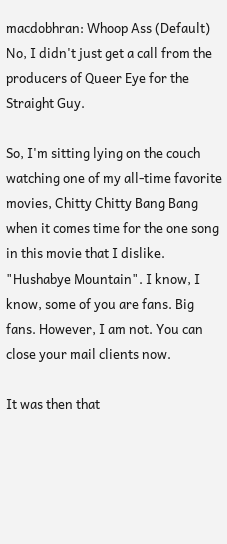macdobhran: Whoop Ass (Default)
No, I didn't just get a call from the producers of Queer Eye for the Straight Guy.

So, I'm sitting lying on the couch watching one of my all-time favorite movies, Chitty Chitty Bang Bang when it comes time for the one song in this movie that I dislike. "Hushabye Mountain". I know, I know, some of you are fans. Big fans. However, I am not. You can close your mail clients now.

It was then that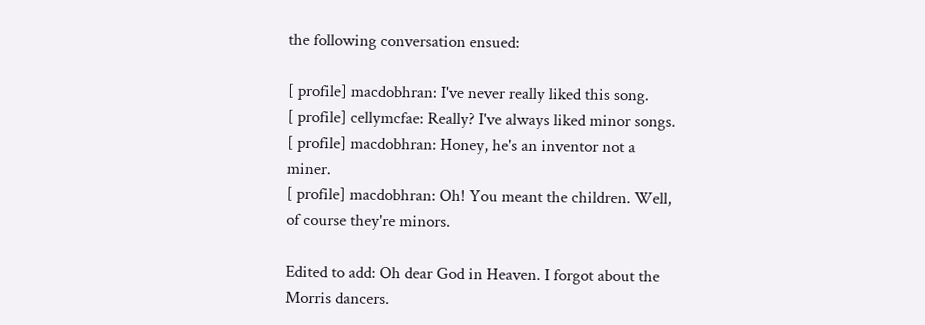the following conversation ensued:

[ profile] macdobhran: I've never really liked this song.
[ profile] cellymcfae: Really? I've always liked minor songs.
[ profile] macdobhran: Honey, he's an inventor not a miner.
[ profile] macdobhran: Oh! You meant the children. Well, of course they're minors.

Edited to add: Oh dear God in Heaven. I forgot about the Morris dancers.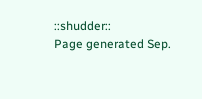::shudder::
Page generated Sep.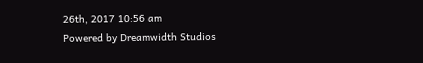26th, 2017 10:56 am
Powered by Dreamwidth Studios